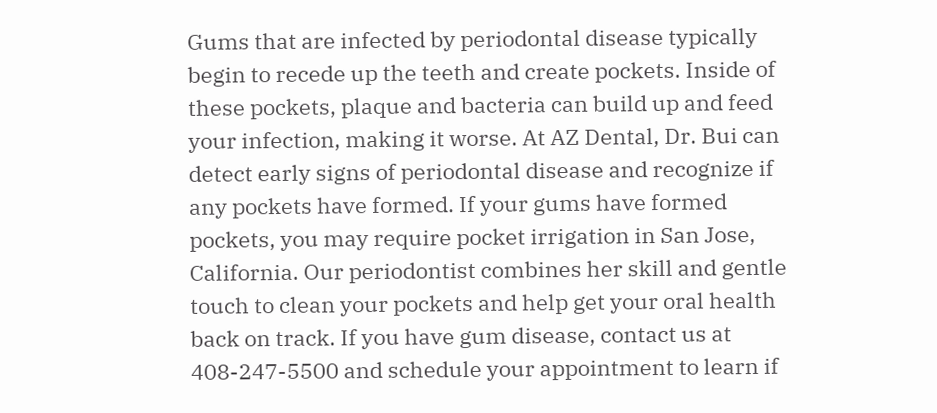Gums that are infected by periodontal disease typically begin to recede up the teeth and create pockets. Inside of these pockets, plaque and bacteria can build up and feed your infection, making it worse. At AZ Dental, Dr. Bui can detect early signs of periodontal disease and recognize if any pockets have formed. If your gums have formed pockets, you may require pocket irrigation in San Jose, California. Our periodontist combines her skill and gentle touch to clean your pockets and help get your oral health back on track. If you have gum disease, contact us at 408-247-5500 and schedule your appointment to learn if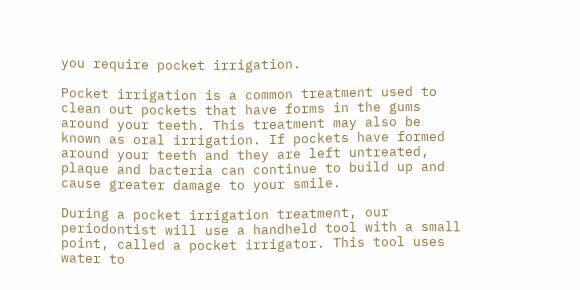you require pocket irrigation.

Pocket irrigation is a common treatment used to clean out pockets that have forms in the gums around your teeth. This treatment may also be known as oral irrigation. If pockets have formed around your teeth and they are left untreated, plaque and bacteria can continue to build up and cause greater damage to your smile.

During a pocket irrigation treatment, our periodontist will use a handheld tool with a small point, called a pocket irrigator. This tool uses water to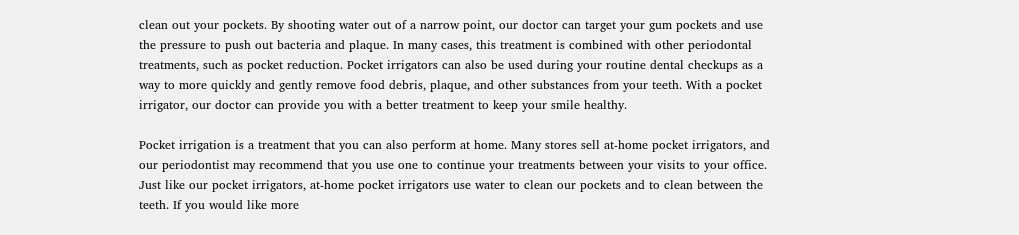clean out your pockets. By shooting water out of a narrow point, our doctor can target your gum pockets and use the pressure to push out bacteria and plaque. In many cases, this treatment is combined with other periodontal treatments, such as pocket reduction. Pocket irrigators can also be used during your routine dental checkups as a way to more quickly and gently remove food debris, plaque, and other substances from your teeth. With a pocket irrigator, our doctor can provide you with a better treatment to keep your smile healthy.

Pocket irrigation is a treatment that you can also perform at home. Many stores sell at-home pocket irrigators, and our periodontist may recommend that you use one to continue your treatments between your visits to your office. Just like our pocket irrigators, at-home pocket irrigators use water to clean our pockets and to clean between the teeth. If you would like more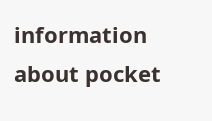information about pocket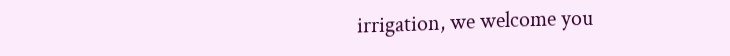irrigation, we welcome you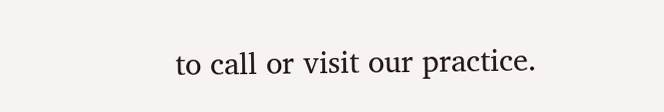to call or visit our practice.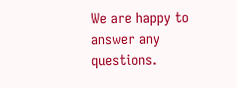We are happy to answer any questions.